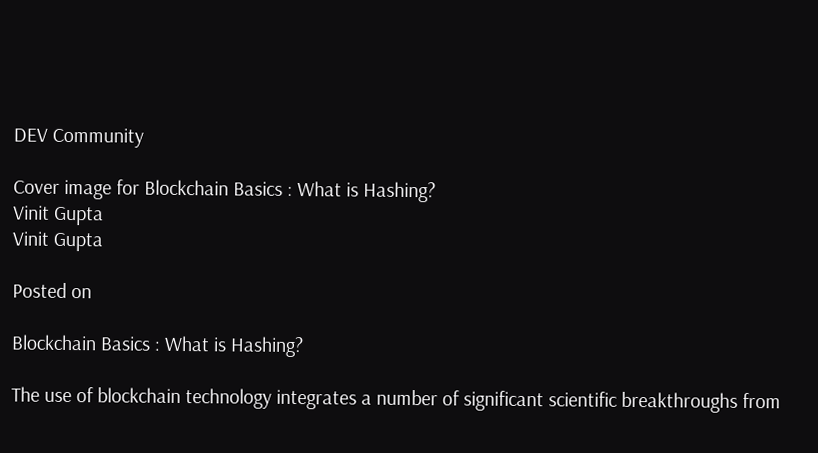DEV Community

Cover image for Blockchain Basics : What is Hashing?
Vinit Gupta
Vinit Gupta

Posted on

Blockchain Basics : What is Hashing?

The use of blockchain technology integrates a number of significant scientific breakthroughs from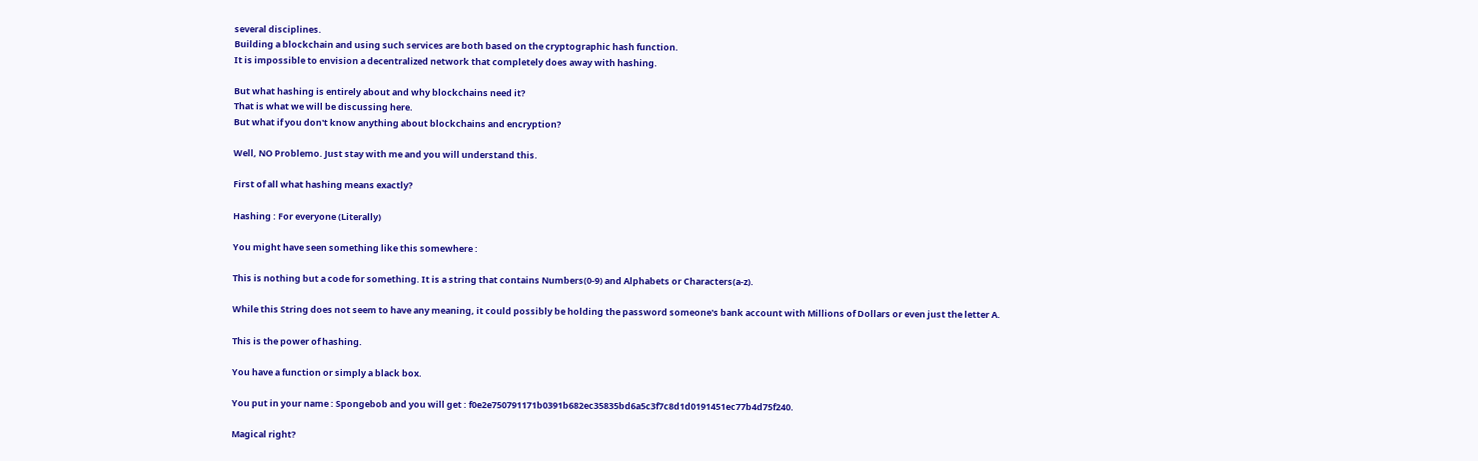several disciplines.
Building a blockchain and using such services are both based on the cryptographic hash function.
It is impossible to envision a decentralized network that completely does away with hashing.

But what hashing is entirely about and why blockchains need it?
That is what we will be discussing here.
But what if you don't know anything about blockchains and encryption?

Well, NO Problemo. Just stay with me and you will understand this.

First of all what hashing means exactly?

Hashing : For everyone (Literally)

You might have seen something like this somewhere :

This is nothing but a code for something. It is a string that contains Numbers(0-9) and Alphabets or Characters(a-z).

While this String does not seem to have any meaning, it could possibly be holding the password someone's bank account with Millions of Dollars or even just the letter A.

This is the power of hashing.

You have a function or simply a black box.

You put in your name : Spongebob and you will get : f0e2e750791171b0391b682ec35835bd6a5c3f7c8d1d0191451ec77b4d75f240.

Magical right?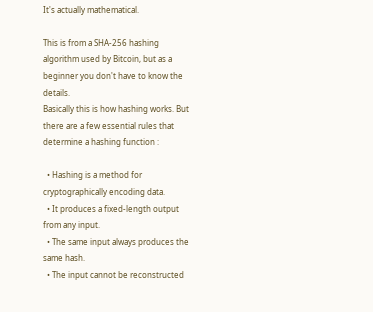It's actually mathematical.

This is from a SHA-256 hashing algorithm used by Bitcoin, but as a beginner you don't have to know the details.
Basically this is how hashing works. But there are a few essential rules that determine a hashing function :

  • Hashing is a method for cryptographically encoding data.
  • It produces a fixed-length output from any input.
  • The same input always produces the same hash.
  • The input cannot be reconstructed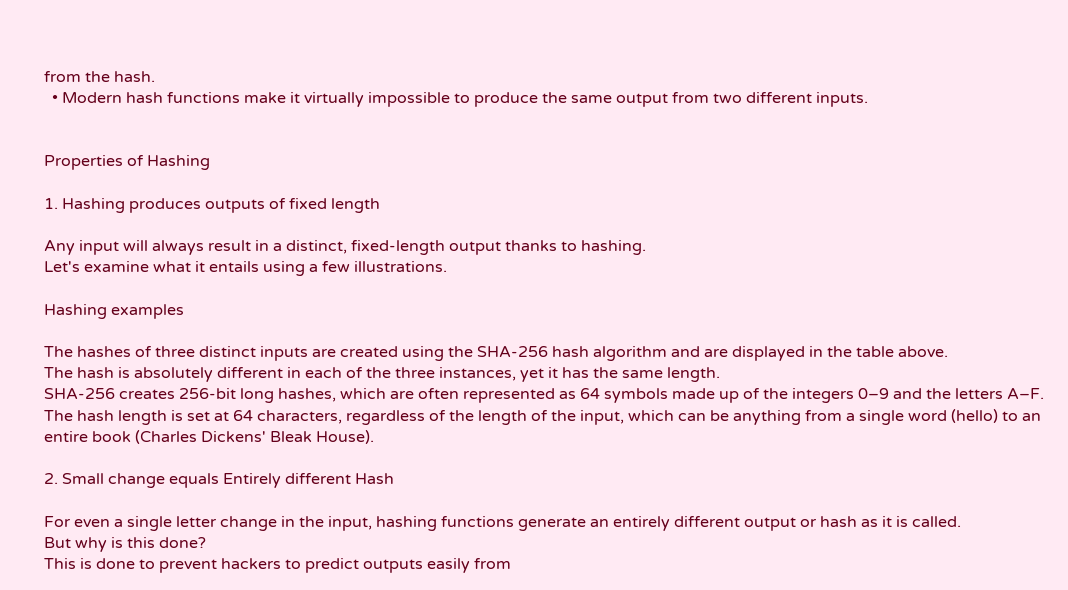from the hash.
  • Modern hash functions make it virtually impossible to produce the same output from two different inputs.


Properties of Hashing

1. Hashing produces outputs of fixed length

Any input will always result in a distinct, fixed-length output thanks to hashing.
Let's examine what it entails using a few illustrations.

Hashing examples

The hashes of three distinct inputs are created using the SHA-256 hash algorithm and are displayed in the table above.
The hash is absolutely different in each of the three instances, yet it has the same length.
SHA-256 creates 256-bit long hashes, which are often represented as 64 symbols made up of the integers 0–9 and the letters A–F.
The hash length is set at 64 characters, regardless of the length of the input, which can be anything from a single word (hello) to an entire book (Charles Dickens' Bleak House).

2. Small change equals Entirely different Hash

For even a single letter change in the input, hashing functions generate an entirely different output or hash as it is called.
But why is this done?
This is done to prevent hackers to predict outputs easily from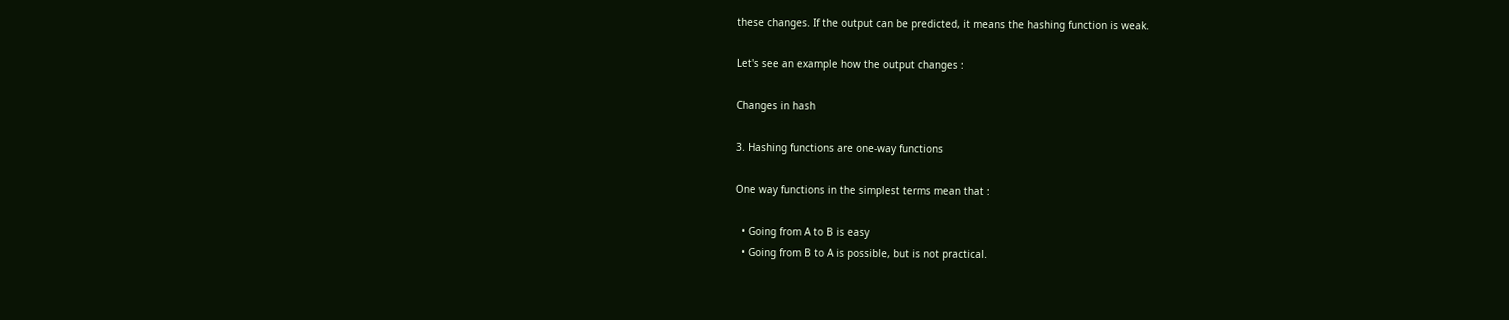these changes. If the output can be predicted, it means the hashing function is weak.

Let's see an example how the output changes :

Changes in hash

3. Hashing functions are one-way functions

One way functions in the simplest terms mean that :

  • Going from A to B is easy
  • Going from B to A is possible, but is not practical.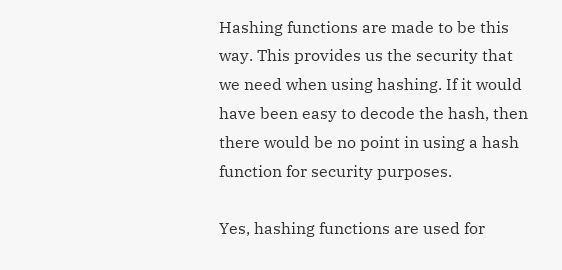Hashing functions are made to be this way. This provides us the security that we need when using hashing. If it would have been easy to decode the hash, then there would be no point in using a hash function for security purposes.

Yes, hashing functions are used for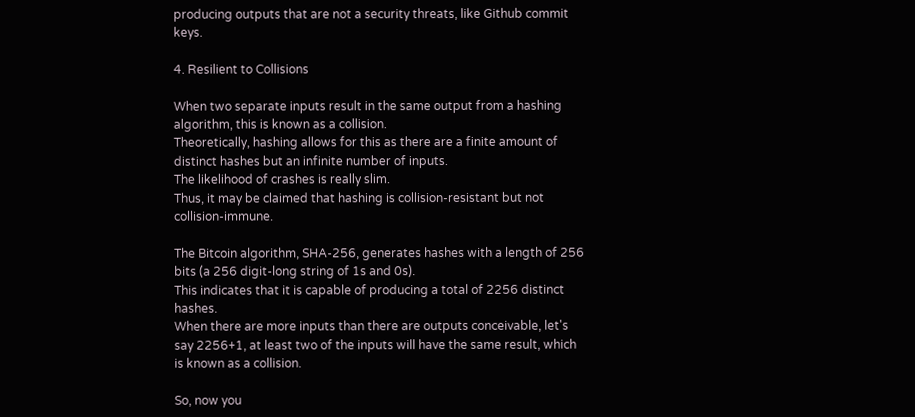producing outputs that are not a security threats, like Github commit keys.

4. Resilient to Collisions

When two separate inputs result in the same output from a hashing algorithm, this is known as a collision.
Theoretically, hashing allows for this as there are a finite amount of distinct hashes but an infinite number of inputs.
The likelihood of crashes is really slim.
Thus, it may be claimed that hashing is collision-resistant but not collision-immune.

The Bitcoin algorithm, SHA-256, generates hashes with a length of 256 bits (a 256 digit-long string of 1s and 0s).
This indicates that it is capable of producing a total of 2256 distinct hashes.
When there are more inputs than there are outputs conceivable, let's say 2256+1, at least two of the inputs will have the same result, which is known as a collision.

So, now you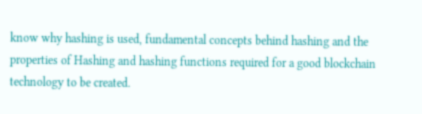know why hashing is used, fundamental concepts behind hashing and the properties of Hashing and hashing functions required for a good blockchain technology to be created.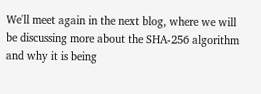We'll meet again in the next blog, where we will be discussing more about the SHA-256 algorithm and why it is being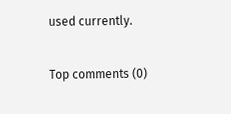used currently.

Top comments (0)